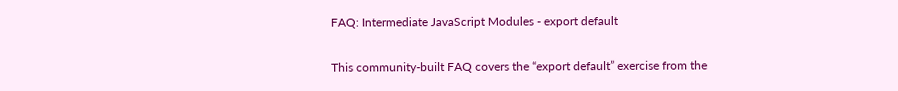FAQ: Intermediate JavaScript Modules - export default


This community-built FAQ covers the “export default” exercise from the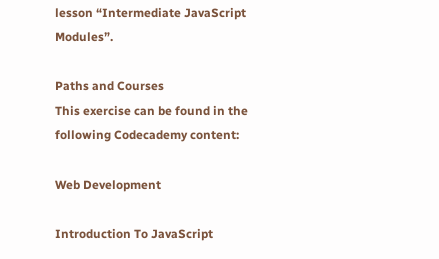lesson “Intermediate JavaScript Modules”.

Paths and Courses
This exercise can be found in the following Codecademy content:

Web Development

Introduction To JavaScript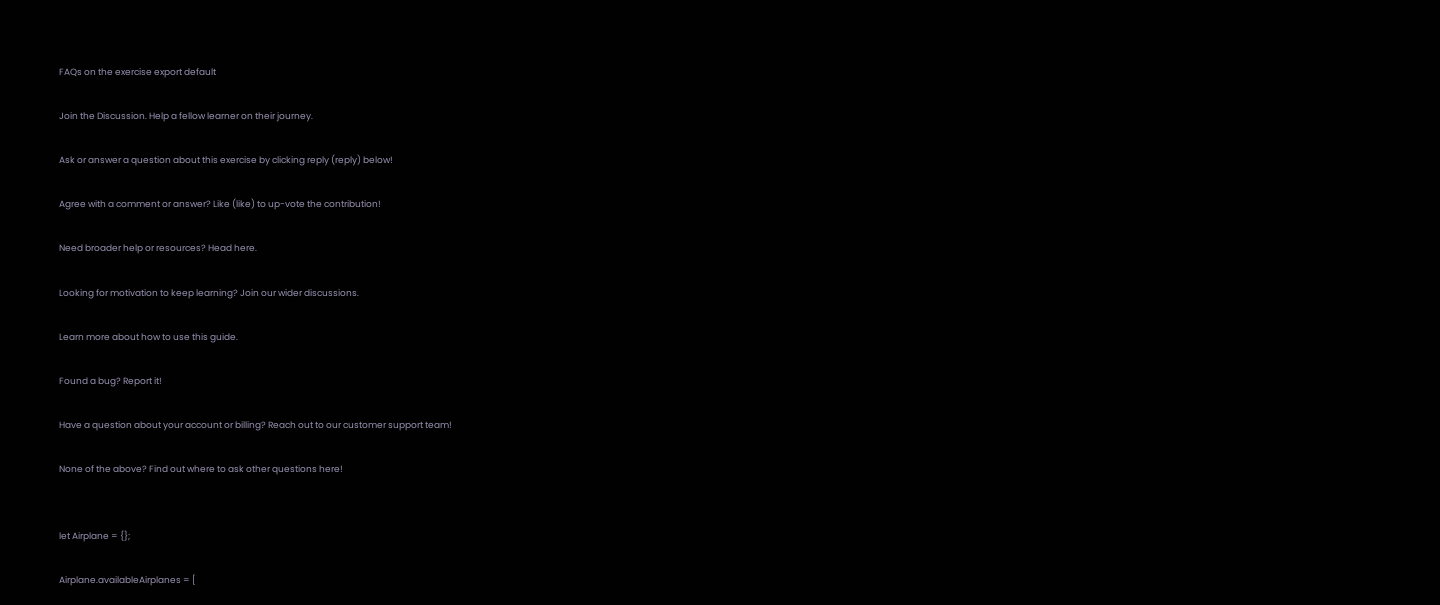FAQs on the exercise export default

Join the Discussion. Help a fellow learner on their journey.

Ask or answer a question about this exercise by clicking reply (reply) below!

Agree with a comment or answer? Like (like) to up-vote the contribution!

Need broader help or resources? Head here.

Looking for motivation to keep learning? Join our wider discussions.

Learn more about how to use this guide.

Found a bug? Report it!

Have a question about your account or billing? Reach out to our customer support team!

None of the above? Find out where to ask other questions here!


let Airplane = {};

Airplane.availableAirplanes = [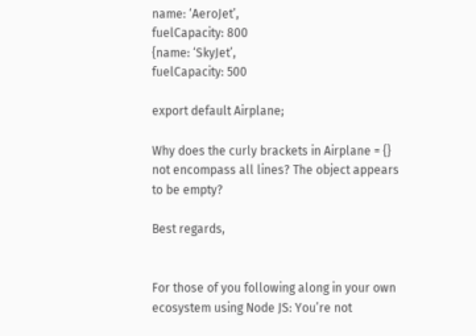name: ‘AeroJet’,
fuelCapacity: 800
{name: ‘SkyJet’,
fuelCapacity: 500

export default Airplane;

Why does the curly brackets in Airplane = {} not encompass all lines? The object appears to be empty?

Best regards,


For those of you following along in your own ecosystem using Node JS: You’re not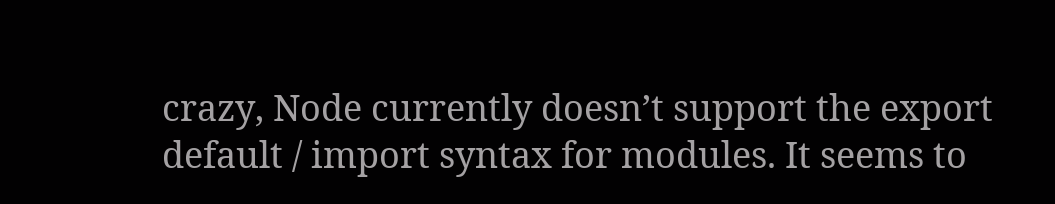crazy, Node currently doesn’t support the export default / import syntax for modules. It seems to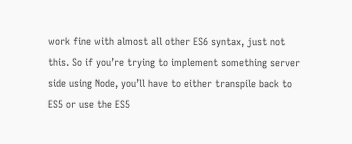work fine with almost all other ES6 syntax, just not this. So if you’re trying to implement something server side using Node, you’ll have to either transpile back to ES5 or use the ES5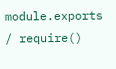module.exports / require()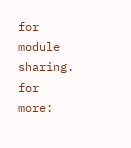for module sharing.
for more: